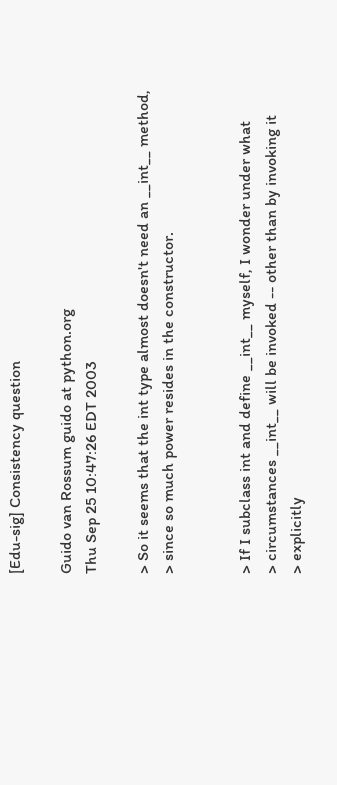[Edu-sig] Consistency question

Guido van Rossum guido at python.org
Thu Sep 25 10:47:26 EDT 2003

> So it seems that the int type almost doesn't need an __int__ method,
> since so much power resides in the constructor.


> If I subclass int and define __int__ myself, I wonder under what
> circumstances __int__ will be invoked -- other than by invoking it
> explicitly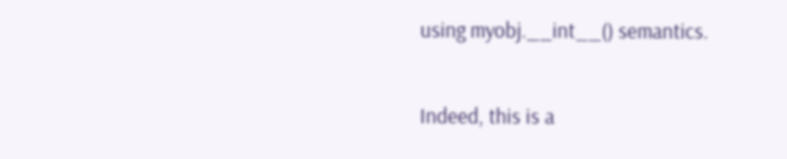using myobj.__int__() semantics.

Indeed, this is a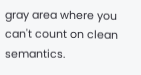gray area where you can't count on clean semantics.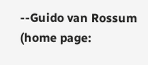--Guido van Rossum (home page: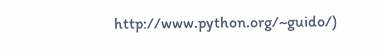http://www.python.org/~guido/)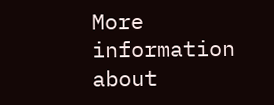More information about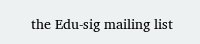the Edu-sig mailing list